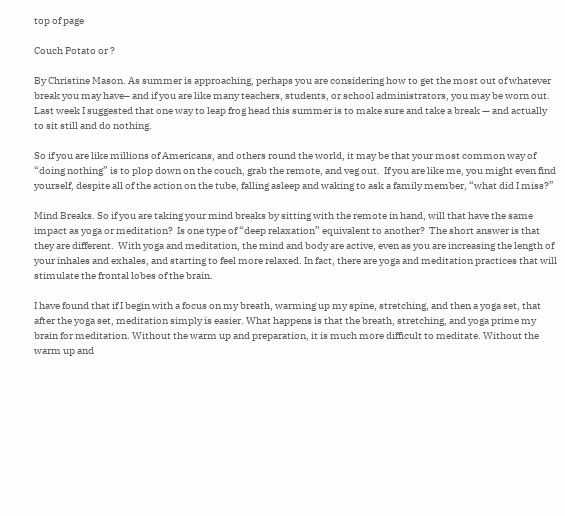top of page

Couch Potato or ?

By Christine Mason. As summer is approaching, perhaps you are considering how to get the most out of whatever break you may have– and if you are like many teachers, students, or school administrators, you may be worn out. Last week I suggested that one way to leap frog head this summer is to make sure and take a break — and actually to sit still and do nothing.

So if you are like millions of Americans, and others round the world, it may be that your most common way of “doing nothing” is to plop down on the couch, grab the remote, and veg out.  If you are like me, you might even find yourself, despite all of the action on the tube, falling asleep and waking to ask a family member, “what did I miss?”

Mind Breaks. So if you are taking your mind breaks by sitting with the remote in hand, will that have the same impact as yoga or meditation?  Is one type of “deep relaxation” equivalent to another?  The short answer is that they are different.  With yoga and meditation, the mind and body are active, even as you are increasing the length of your inhales and exhales, and starting to feel more relaxed. In fact, there are yoga and meditation practices that will stimulate the frontal lobes of the brain.

I have found that if I begin with a focus on my breath, warming up my spine, stretching, and then a yoga set, that after the yoga set, meditation simply is easier. What happens is that the breath, stretching, and yoga prime my brain for meditation. Without the warm up and preparation, it is much more difficult to meditate. Without the warm up and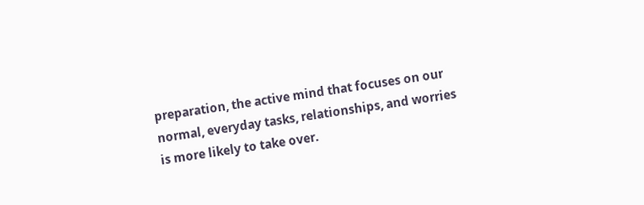preparation, the active mind that focuses on our normal, everyday tasks, relationships, and worries is more likely to take over.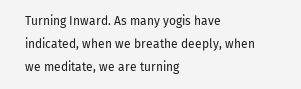Turning Inward. As many yogis have indicated, when we breathe deeply, when we meditate, we are turning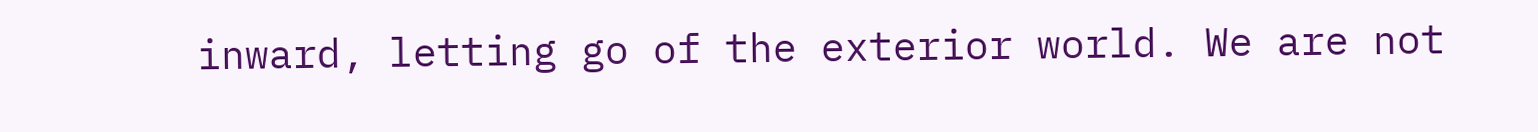inward, letting go of the exterior world. We are not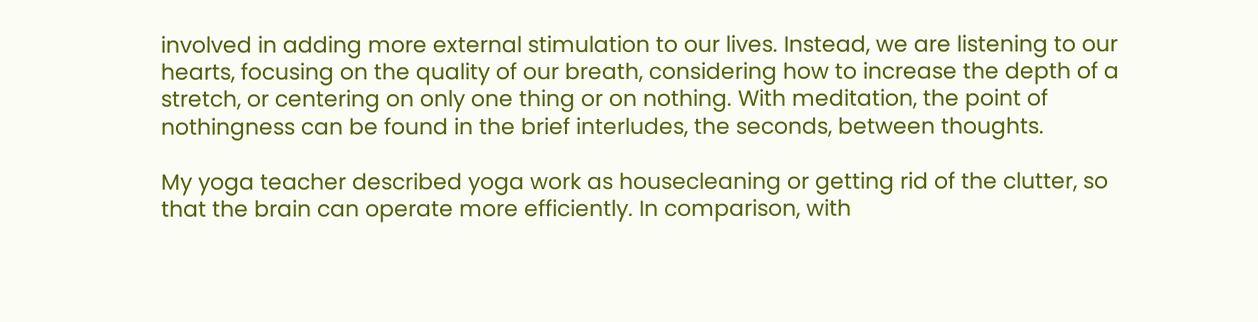involved in adding more external stimulation to our lives. Instead, we are listening to our hearts, focusing on the quality of our breath, considering how to increase the depth of a stretch, or centering on only one thing or on nothing. With meditation, the point of nothingness can be found in the brief interludes, the seconds, between thoughts.

My yoga teacher described yoga work as housecleaning or getting rid of the clutter, so that the brain can operate more efficiently. In comparison, with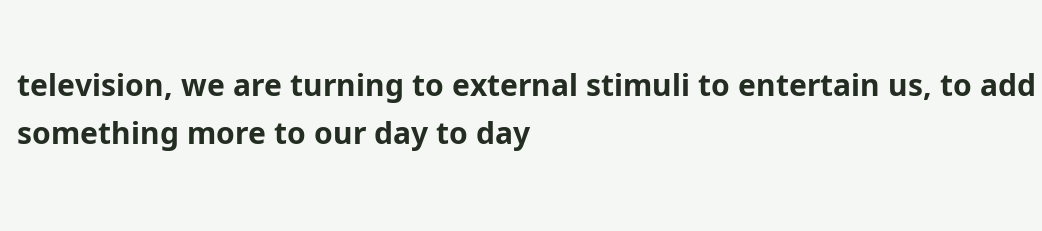television, we are turning to external stimuli to entertain us, to add something more to our day to day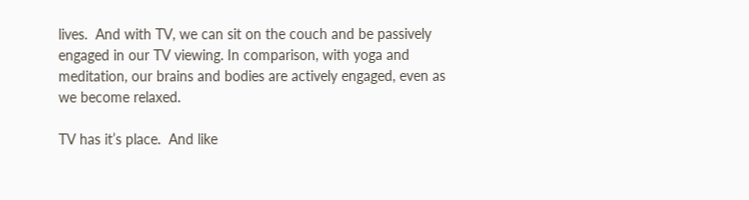lives.  And with TV, we can sit on the couch and be passively engaged in our TV viewing. In comparison, with yoga and meditation, our brains and bodies are actively engaged, even as we become relaxed.

TV has it’s place.  And like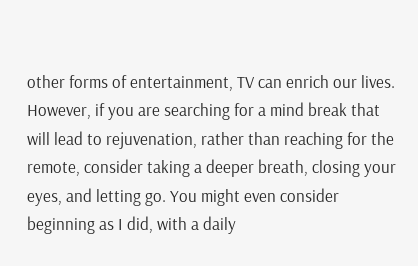other forms of entertainment, TV can enrich our lives.  However, if you are searching for a mind break that will lead to rejuvenation, rather than reaching for the remote, consider taking a deeper breath, closing your eyes, and letting go. You might even consider beginning as I did, with a daily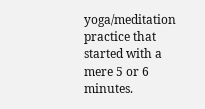yoga/meditation practice that started with a mere 5 or 6 minutes.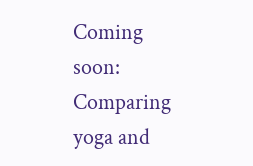Coming soon: Comparing yoga and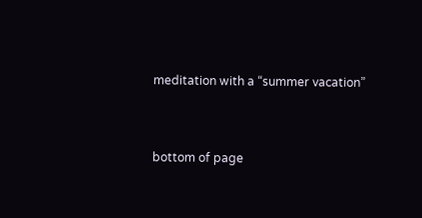meditation with a “summer vacation”


bottom of page